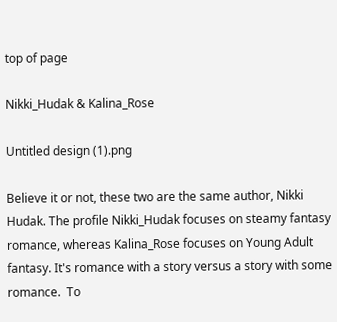top of page

Nikki_Hudak & Kalina_Rose

Untitled design (1).png

Believe it or not, these two are the same author, Nikki Hudak. The profile Nikki_Hudak focuses on steamy fantasy romance, whereas Kalina_Rose focuses on Young Adult fantasy. It's romance with a story versus a story with some romance.  To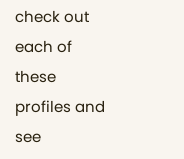check out each of these profiles and see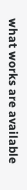what works are available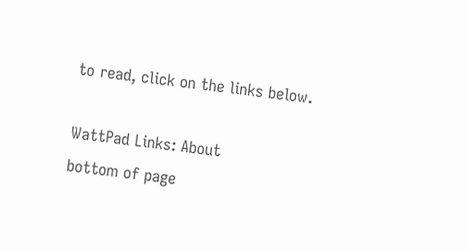to read, click on the links below.

WattPad Links: About
bottom of page